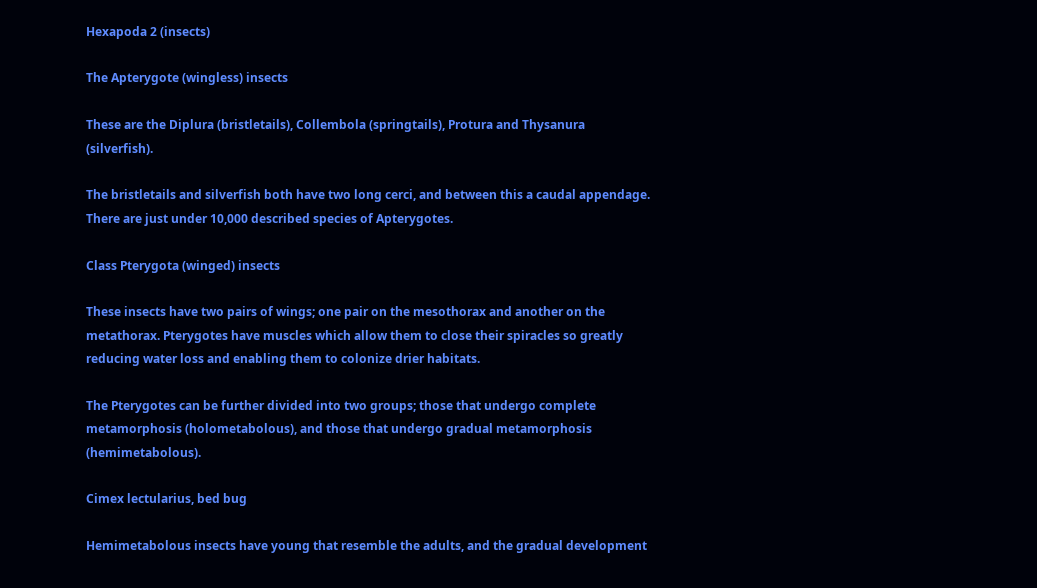Hexapoda 2 (insects)

The Apterygote (wingless) insects

These are the Diplura (bristletails), Collembola (springtails), Protura and Thysanura (silverfish).

The bristletails and silverfish both have two long cerci, and between this a caudal appendage. There are just under 10,000 described species of Apterygotes.

Class Pterygota (winged) insects

These insects have two pairs of wings; one pair on the mesothorax and another on the metathorax. Pterygotes have muscles which allow them to close their spiracles so greatly reducing water loss and enabling them to colonize drier habitats.

The Pterygotes can be further divided into two groups; those that undergo complete metamorphosis (holometabolous), and those that undergo gradual metamorphosis (hemimetabolous).

Cimex lectularius, bed bug

Hemimetabolous insects have young that resemble the adults, and the gradual development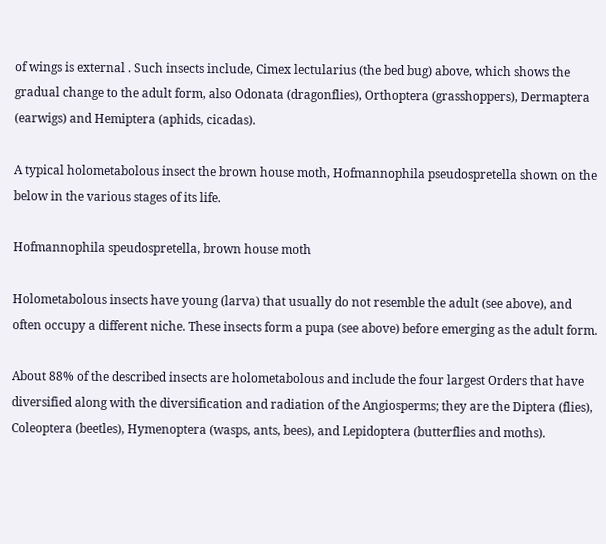of wings is external . Such insects include, Cimex lectularius (the bed bug) above, which shows the gradual change to the adult form, also Odonata (dragonflies), Orthoptera (grasshoppers), Dermaptera (earwigs) and Hemiptera (aphids, cicadas).

A typical holometabolous insect the brown house moth, Hofmannophila pseudospretella shown on the below in the various stages of its life.

Hofmannophila speudospretella, brown house moth

Holometabolous insects have young (larva) that usually do not resemble the adult (see above), and often occupy a different niche. These insects form a pupa (see above) before emerging as the adult form.

About 88% of the described insects are holometabolous and include the four largest Orders that have diversified along with the diversification and radiation of the Angiosperms; they are the Diptera (flies), Coleoptera (beetles), Hymenoptera (wasps, ants, bees), and Lepidoptera (butterflies and moths).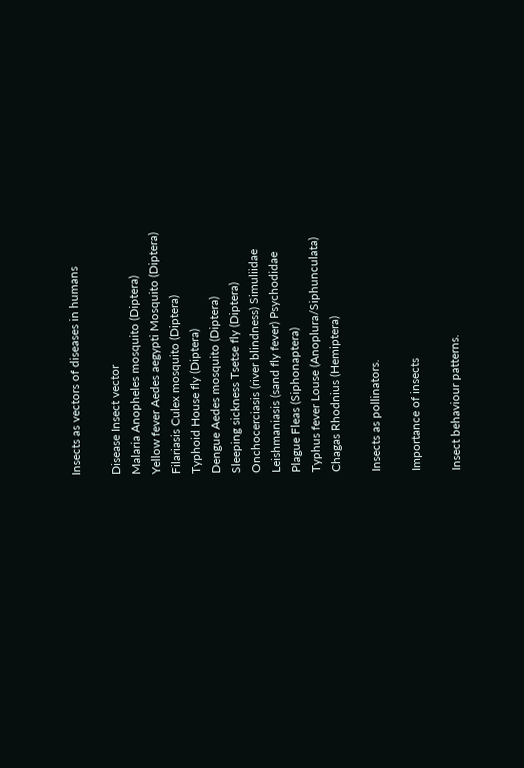Insects as vectors of diseases in humans

Disease Insect vector
Malaria Anopheles mosquito (Diptera)
Yellow fever Aedes aegypti Mosquito (Diptera)
Filariasis Culex mosquito (Diptera)
Typhoid House fly (Diptera)
Dengue Aedes mosquito (Diptera)
Sleeping sickness Tsetse fly (Diptera)
Onchocerciasis (river blindness) Simuliidae
Leishmaniasis (sand fly fever) Psychodidae
Plague Fleas (Siphonaptera)
Typhus fever Louse (Anoplura/Siphunculata)
Chagas Rhodnius (Hemiptera)

Insects as pollinators.

Importance of insects

Insect behaviour patterns.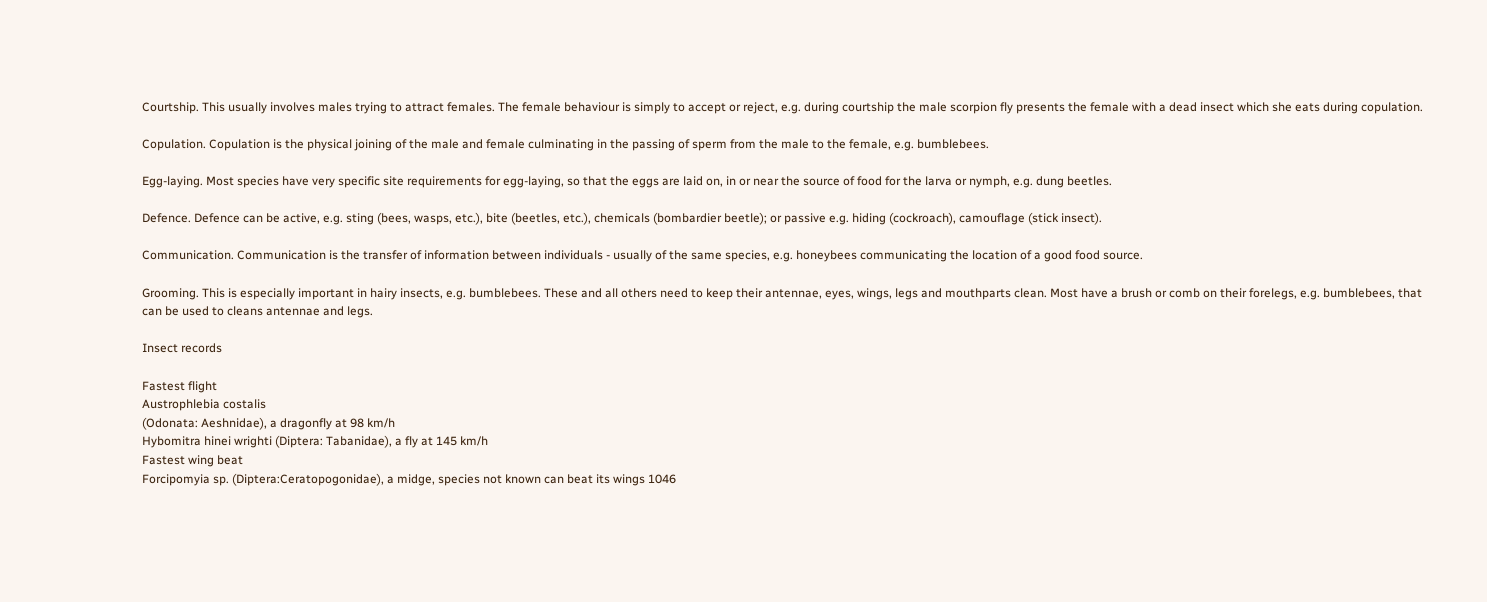Courtship. This usually involves males trying to attract females. The female behaviour is simply to accept or reject, e.g. during courtship the male scorpion fly presents the female with a dead insect which she eats during copulation.

Copulation. Copulation is the physical joining of the male and female culminating in the passing of sperm from the male to the female, e.g. bumblebees.

Egg-laying. Most species have very specific site requirements for egg-laying, so that the eggs are laid on, in or near the source of food for the larva or nymph, e.g. dung beetles.

Defence. Defence can be active, e.g. sting (bees, wasps, etc.), bite (beetles, etc.), chemicals (bombardier beetle); or passive e.g. hiding (cockroach), camouflage (stick insect).

Communication. Communication is the transfer of information between individuals - usually of the same species, e.g. honeybees communicating the location of a good food source.

Grooming. This is especially important in hairy insects, e.g. bumblebees. These and all others need to keep their antennae, eyes, wings, legs and mouthparts clean. Most have a brush or comb on their forelegs, e.g. bumblebees, that can be used to cleans antennae and legs.

Insect records

Fastest flight
Austrophlebia costalis
(Odonata: Aeshnidae), a dragonfly at 98 km/h
Hybomitra hinei wrighti (Diptera: Tabanidae), a fly at 145 km/h
Fastest wing beat
Forcipomyia sp. (Diptera:Ceratopogonidae), a midge, species not known can beat its wings 1046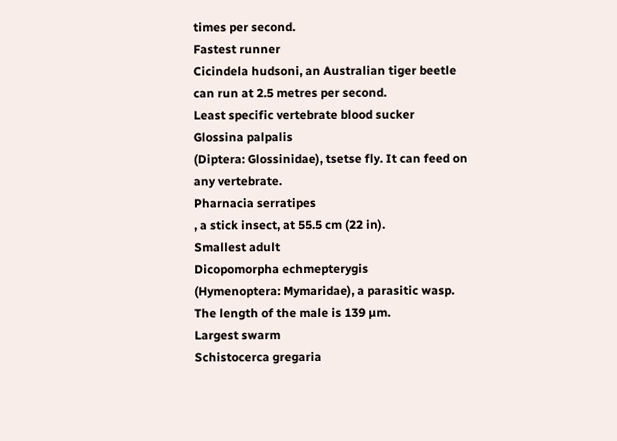times per second.
Fastest runner
Cicindela hudsoni, an Australian tiger beetle can run at 2.5 metres per second.
Least specific vertebrate blood sucker
Glossina palpalis
(Diptera: Glossinidae), tsetse fly. It can feed on any vertebrate.
Pharnacia serratipes
, a stick insect, at 55.5 cm (22 in).
Smallest adult
Dicopomorpha echmepterygis
(Hymenoptera: Mymaridae), a parasitic wasp. The length of the male is 139 µm.
Largest swarm
Schistocerca gregaria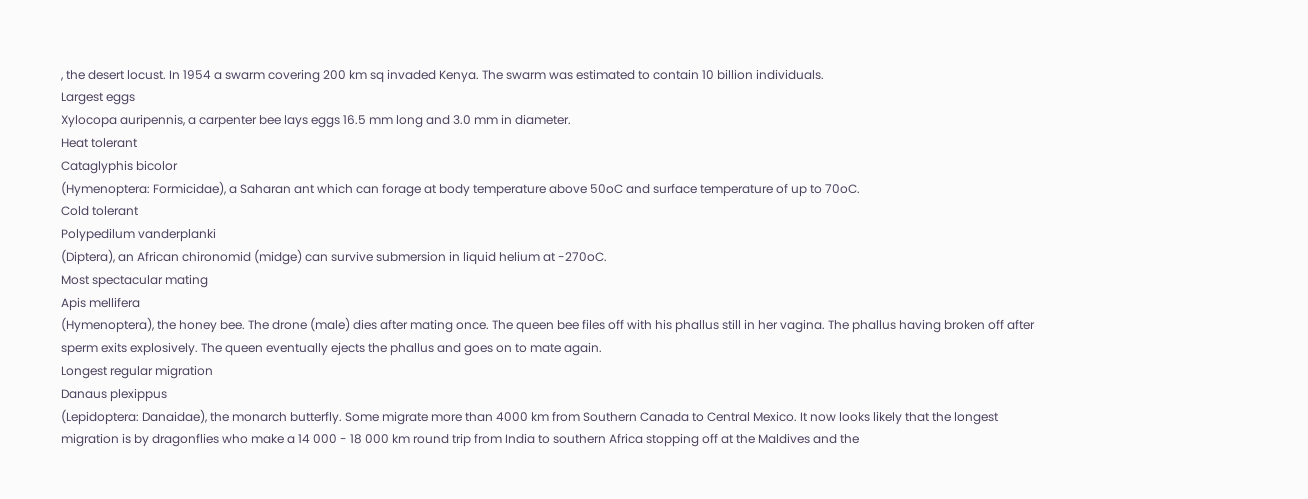, the desert locust. In 1954 a swarm covering 200 km sq invaded Kenya. The swarm was estimated to contain 10 billion individuals.
Largest eggs
Xylocopa auripennis, a carpenter bee lays eggs 16.5 mm long and 3.0 mm in diameter.
Heat tolerant
Cataglyphis bicolor
(Hymenoptera: Formicidae), a Saharan ant which can forage at body temperature above 50oC and surface temperature of up to 70oC.
Cold tolerant
Polypedilum vanderplanki
(Diptera), an African chironomid (midge) can survive submersion in liquid helium at -270oC.
Most spectacular mating
Apis mellifera
(Hymenoptera), the honey bee. The drone (male) dies after mating once. The queen bee files off with his phallus still in her vagina. The phallus having broken off after sperm exits explosively. The queen eventually ejects the phallus and goes on to mate again.
Longest regular migration
Danaus plexippus
(Lepidoptera: Danaidae), the monarch butterfly. Some migrate more than 4000 km from Southern Canada to Central Mexico. It now looks likely that the longest migration is by dragonflies who make a 14 000 - 18 000 km round trip from India to southern Africa stopping off at the Maldives and the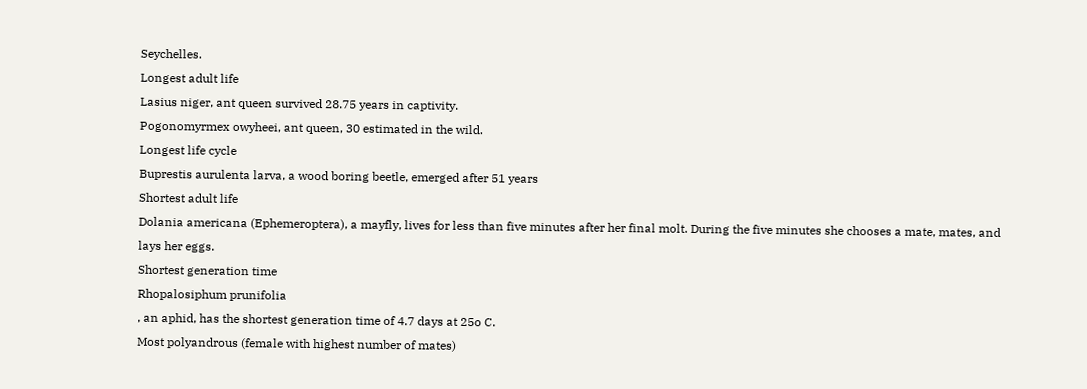Seychelles.
Longest adult life
Lasius niger, ant queen survived 28.75 years in captivity.
Pogonomyrmex owyheei, ant queen, 30 estimated in the wild.
Longest life cycle
Buprestis aurulenta larva, a wood boring beetle, emerged after 51 years
Shortest adult life
Dolania americana (Ephemeroptera), a mayfly, lives for less than five minutes after her final molt. During the five minutes she chooses a mate, mates, and lays her eggs.
Shortest generation time
Rhopalosiphum prunifolia
, an aphid, has the shortest generation time of 4.7 days at 25o C.
Most polyandrous (female with highest number of mates)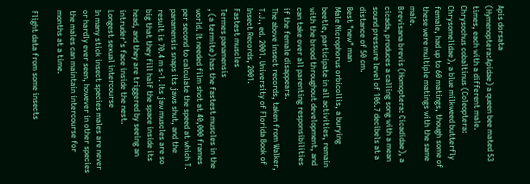Apis dorsata
(Hymenoptera:Apidae) a queen bee mated 53 times, each with a different male.
Chrysochus cobaltinus (Coleoptera: Chrysomelidae), a blue milkweed butterfly female, had up to 60 matings, though some of these were multiple matings with the same male.
Brevisana brevis (Homoptera: Cicadidae), a cicada, produces a calling song with a mean sound pressure level of 106.7 decibels at a distance of 50 cm.
Best "new" man
Male Nicrophorus orbicollis, a burying beetle, participate in all activities, remain with the brood throughout development, and can take over all parenting responsibilities if the female disappears.
The above insect records, taken from Walker, T.J., ed. 2001. University of Florida Book of Insect Records, 2001.
Fastest muscles
Termes panamensis
, (a termite) has the fastest muscles in the world. It needed film shot at 40,000 frames per second to calculate the speed at which T. panamensis snaps its jaws shut, and the result is 70.4 m s-1. Its jaw muscles are so big that they fill half the space inside its head, and they are triggered by seeing an intruder's face inside the nest.
Longest sexual intercourse
In many stick insect species males are never or hardly ever seen, however in other species the males can maintain intercourse for months at a time.

Flight data from some insects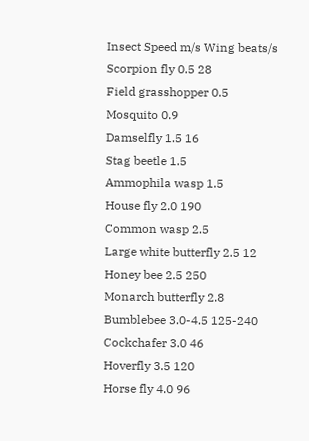Insect Speed m/s Wing beats/s
Scorpion fly 0.5 28
Field grasshopper 0.5
Mosquito 0.9
Damselfly 1.5 16
Stag beetle 1.5
Ammophila wasp 1.5
House fly 2.0 190
Common wasp 2.5
Large white butterfly 2.5 12
Honey bee 2.5 250
Monarch butterfly 2.8
Bumblebee 3.0-4.5 125-240
Cockchafer 3.0 46
Hoverfly 3.5 120
Horse fly 4.0 96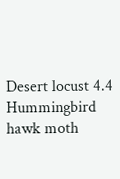Desert locust 4.4
Hummingbird hawk moth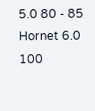5.0 80 - 85
Hornet 6.0 100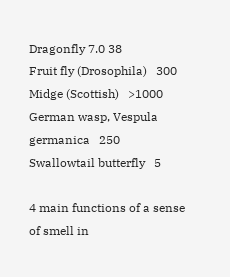Dragonfly 7.0 38
Fruit fly (Drosophila)   300
Midge (Scottish)   >1000
German wasp, Vespula germanica   250
Swallowtail butterfly   5

4 main functions of a sense of smell in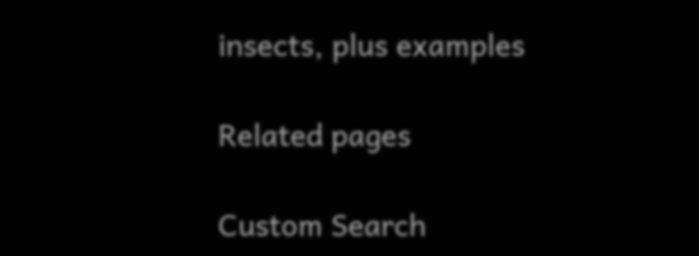insects, plus examples

Related pages

Custom Search